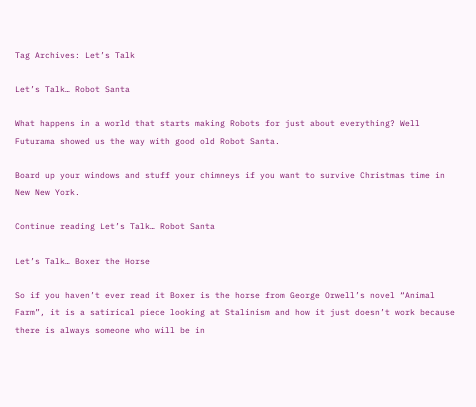Tag Archives: Let’s Talk

Let’s Talk… Robot Santa

What happens in a world that starts making Robots for just about everything? Well Futurama showed us the way with good old Robot Santa.

Board up your windows and stuff your chimneys if you want to survive Christmas time in New New York.

Continue reading Let’s Talk… Robot Santa

Let’s Talk… Boxer the Horse

So if you haven’t ever read it Boxer is the horse from George Orwell’s novel “Animal Farm”, it is a satirical piece looking at Stalinism and how it just doesn’t work because there is always someone who will be in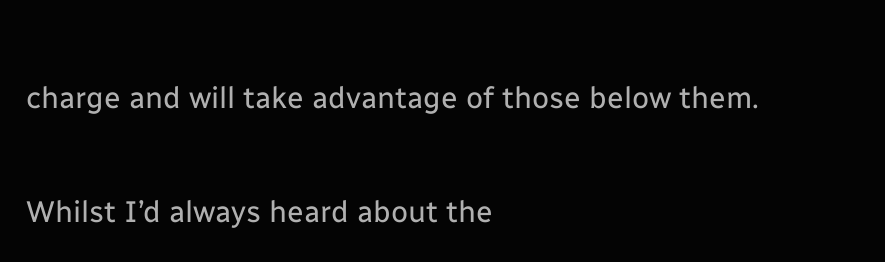charge and will take advantage of those below them.

Whilst I’d always heard about the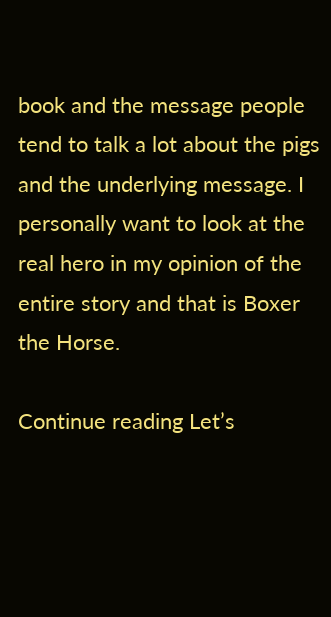book and the message people tend to talk a lot about the pigs and the underlying message. I personally want to look at the real hero in my opinion of the entire story and that is Boxer the Horse.

Continue reading Let’s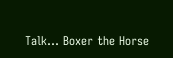Talk… Boxer the Horse